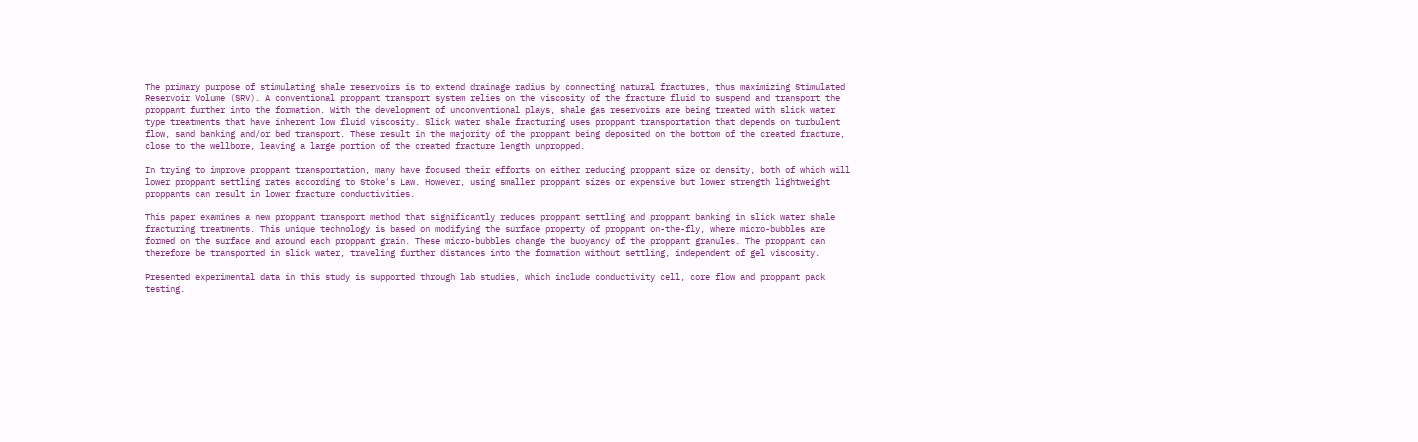The primary purpose of stimulating shale reservoirs is to extend drainage radius by connecting natural fractures, thus maximizing Stimulated Reservoir Volume (SRV). A conventional proppant transport system relies on the viscosity of the fracture fluid to suspend and transport the proppant further into the formation. With the development of unconventional plays, shale gas reservoirs are being treated with slick water type treatments that have inherent low fluid viscosity. Slick water shale fracturing uses proppant transportation that depends on turbulent flow, sand banking and/or bed transport. These result in the majority of the proppant being deposited on the bottom of the created fracture, close to the wellbore, leaving a large portion of the created fracture length unpropped.

In trying to improve proppant transportation, many have focused their efforts on either reducing proppant size or density, both of which will lower proppant settling rates according to Stoke's Law. However, using smaller proppant sizes or expensive but lower strength lightweight proppants can result in lower fracture conductivities.

This paper examines a new proppant transport method that significantly reduces proppant settling and proppant banking in slick water shale fracturing treatments. This unique technology is based on modifying the surface property of proppant on-the-fly, where micro-bubbles are formed on the surface and around each proppant grain. These micro-bubbles change the buoyancy of the proppant granules. The proppant can therefore be transported in slick water, traveling further distances into the formation without settling, independent of gel viscosity.

Presented experimental data in this study is supported through lab studies, which include conductivity cell, core flow and proppant pack testing.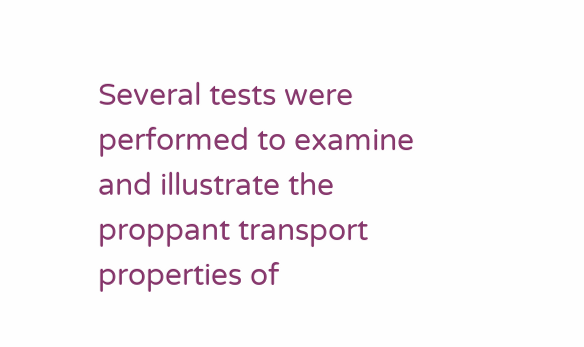Several tests were performed to examine and illustrate the proppant transport properties of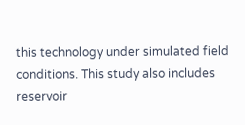this technology under simulated field conditions. This study also includes reservoir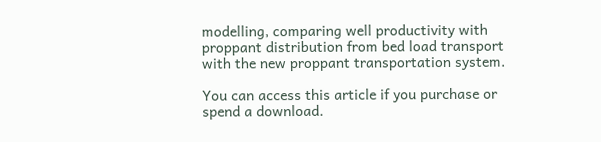modelling, comparing well productivity with proppant distribution from bed load transport with the new proppant transportation system.

You can access this article if you purchase or spend a download.